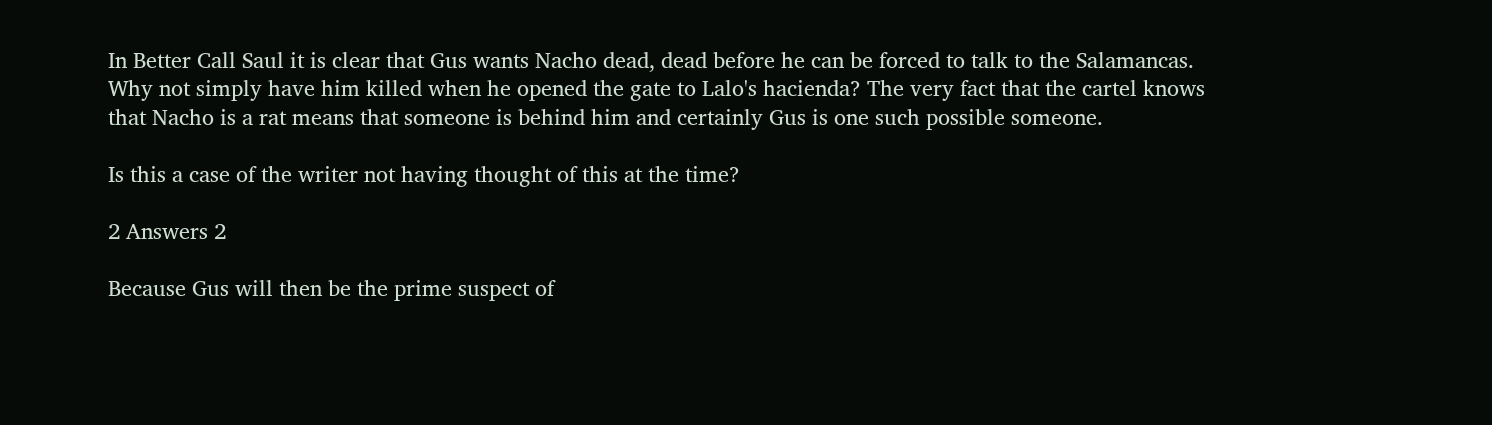In Better Call Saul it is clear that Gus wants Nacho dead, dead before he can be forced to talk to the Salamancas. Why not simply have him killed when he opened the gate to Lalo's hacienda? The very fact that the cartel knows that Nacho is a rat means that someone is behind him and certainly Gus is one such possible someone.

Is this a case of the writer not having thought of this at the time?

2 Answers 2

Because Gus will then be the prime suspect of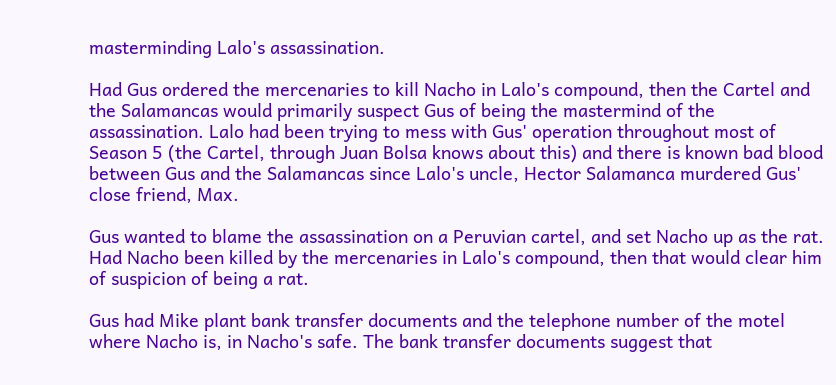masterminding Lalo's assassination.

Had Gus ordered the mercenaries to kill Nacho in Lalo's compound, then the Cartel and the Salamancas would primarily suspect Gus of being the mastermind of the assassination. Lalo had been trying to mess with Gus' operation throughout most of Season 5 (the Cartel, through Juan Bolsa knows about this) and there is known bad blood between Gus and the Salamancas since Lalo's uncle, Hector Salamanca murdered Gus' close friend, Max.

Gus wanted to blame the assassination on a Peruvian cartel, and set Nacho up as the rat. Had Nacho been killed by the mercenaries in Lalo's compound, then that would clear him of suspicion of being a rat.

Gus had Mike plant bank transfer documents and the telephone number of the motel where Nacho is, in Nacho's safe. The bank transfer documents suggest that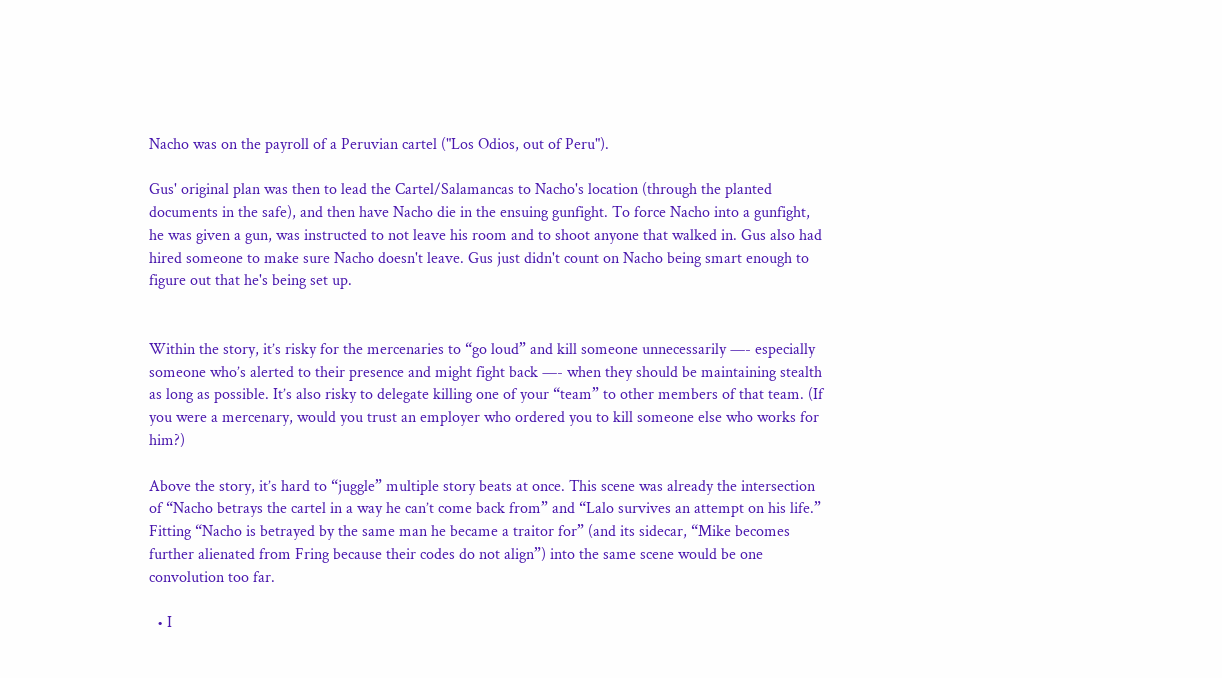Nacho was on the payroll of a Peruvian cartel ("Los Odios, out of Peru").

Gus' original plan was then to lead the Cartel/Salamancas to Nacho's location (through the planted documents in the safe), and then have Nacho die in the ensuing gunfight. To force Nacho into a gunfight, he was given a gun, was instructed to not leave his room and to shoot anyone that walked in. Gus also had hired someone to make sure Nacho doesn't leave. Gus just didn't count on Nacho being smart enough to figure out that he's being set up.


Within the story, it’s risky for the mercenaries to “go loud” and kill someone unnecessarily —- especially someone who’s alerted to their presence and might fight back —- when they should be maintaining stealth as long as possible. It’s also risky to delegate killing one of your “team” to other members of that team. (If you were a mercenary, would you trust an employer who ordered you to kill someone else who works for him?)

Above the story, it’s hard to “juggle” multiple story beats at once. This scene was already the intersection of “Nacho betrays the cartel in a way he can’t come back from” and “Lalo survives an attempt on his life.” Fitting “Nacho is betrayed by the same man he became a traitor for” (and its sidecar, “Mike becomes further alienated from Fring because their codes do not align”) into the same scene would be one convolution too far.

  • I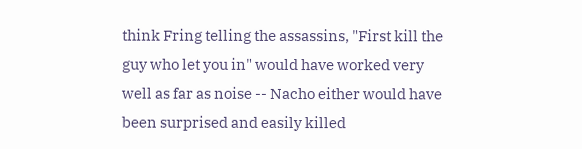think Fring telling the assassins, "First kill the guy who let you in" would have worked very well as far as noise -- Nacho either would have been surprised and easily killed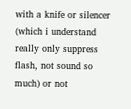with a knife or silencer (which i understand really only suppress flash, not sound so much) or not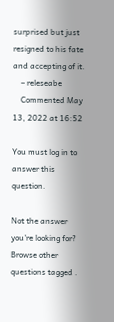surprised but just resigned to his fate and accepting of it.
    – releseabe
    Commented May 13, 2022 at 16:52

You must log in to answer this question.

Not the answer you're looking for? Browse other questions tagged .